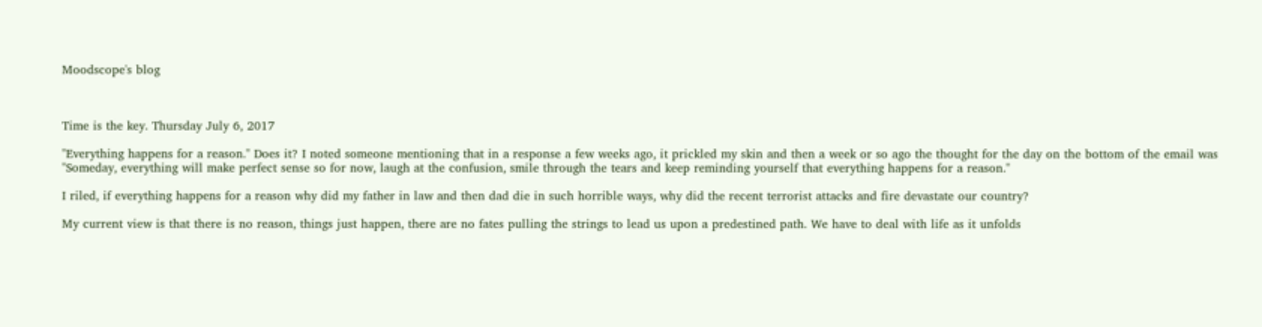Moodscope's blog



Time is the key. Thursday July 6, 2017

"Everything happens for a reason." Does it? I noted someone mentioning that in a response a few weeks ago, it prickled my skin and then a week or so ago the thought for the day on the bottom of the email was "Someday, everything will make perfect sense so for now, laugh at the confusion, smile through the tears and keep reminding yourself that everything happens for a reason."

I riled, if everything happens for a reason why did my father in law and then dad die in such horrible ways, why did the recent terrorist attacks and fire devastate our country?

My current view is that there is no reason, things just happen, there are no fates pulling the strings to lead us upon a predestined path. We have to deal with life as it unfolds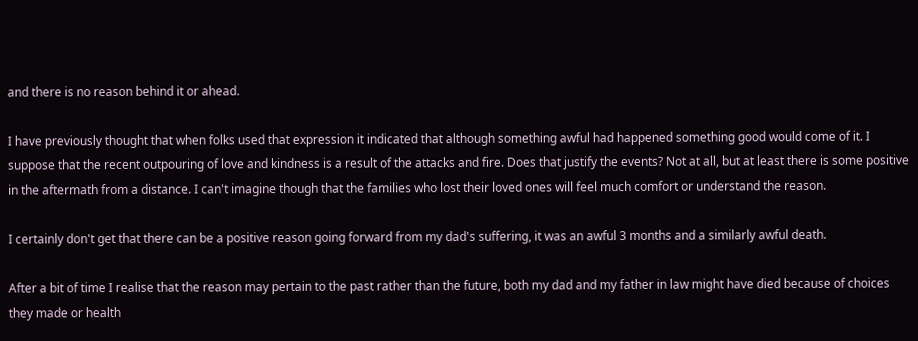and there is no reason behind it or ahead.

I have previously thought that when folks used that expression it indicated that although something awful had happened something good would come of it. I suppose that the recent outpouring of love and kindness is a result of the attacks and fire. Does that justify the events? Not at all, but at least there is some positive in the aftermath from a distance. I can't imagine though that the families who lost their loved ones will feel much comfort or understand the reason.

I certainly don't get that there can be a positive reason going forward from my dad's suffering, it was an awful 3 months and a similarly awful death.

After a bit of time I realise that the reason may pertain to the past rather than the future, both my dad and my father in law might have died because of choices they made or health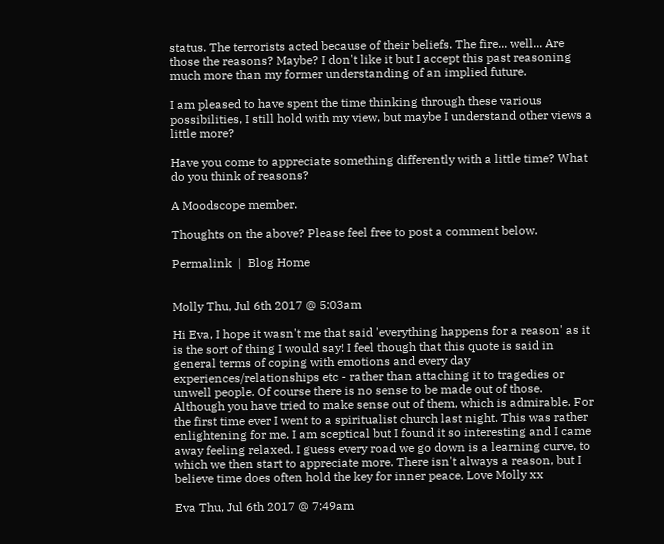status. The terrorists acted because of their beliefs. The fire... well... Are those the reasons? Maybe? I don't like it but I accept this past reasoning much more than my former understanding of an implied future.

I am pleased to have spent the time thinking through these various possibilities, I still hold with my view, but maybe I understand other views a little more?

Have you come to appreciate something differently with a little time? What do you think of reasons?

A Moodscope member.

Thoughts on the above? Please feel free to post a comment below.

Permalink  |  Blog Home


Molly Thu, Jul 6th 2017 @ 5:03am

Hi Eva, I hope it wasn't me that said 'everything happens for a reason' as it is the sort of thing I would say! I feel though that this quote is said in general terms of coping with emotions and every day experiences/relationships etc - rather than attaching it to tragedies or unwell people. Of course there is no sense to be made out of those. Although you have tried to make sense out of them, which is admirable. For the first time ever I went to a spiritualist church last night. This was rather enlightening for me. I am sceptical but I found it so interesting and I came away feeling relaxed. I guess every road we go down is a learning curve, to which we then start to appreciate more. There isn't always a reason, but I believe time does often hold the key for inner peace. Love Molly xx

Eva Thu, Jul 6th 2017 @ 7:49am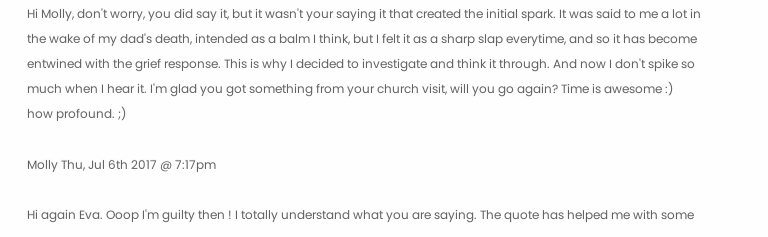Hi Molly, don't worry, you did say it, but it wasn't your saying it that created the initial spark. It was said to me a lot in the wake of my dad's death, intended as a balm I think, but I felt it as a sharp slap everytime, and so it has become entwined with the grief response. This is why I decided to investigate and think it through. And now I don't spike so much when I hear it. I'm glad you got something from your church visit, will you go again? Time is awesome :) how profound. ;)

Molly Thu, Jul 6th 2017 @ 7:17pm

Hi again Eva. Ooop I'm guilty then ! I totally understand what you are saying. The quote has helped me with some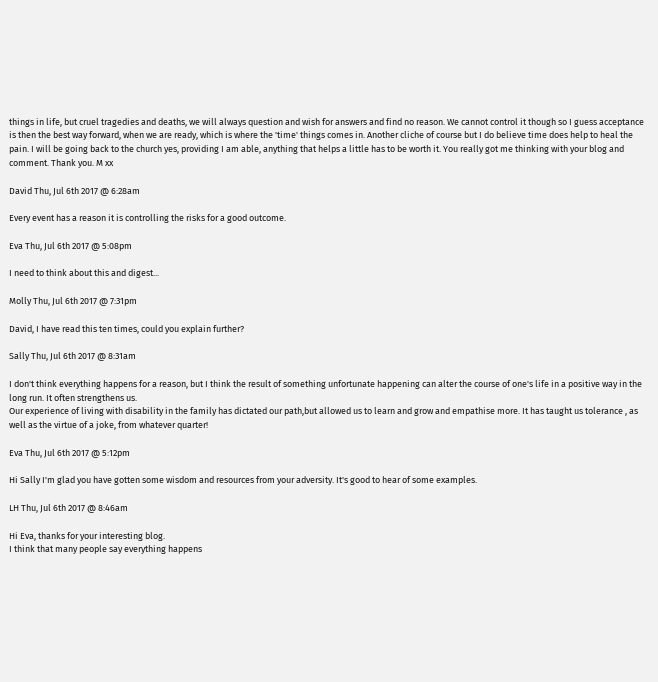things in life, but cruel tragedies and deaths, we will always question and wish for answers and find no reason. We cannot control it though so I guess acceptance is then the best way forward, when we are ready, which is where the 'time' things comes in. Another cliche of course but I do believe time does help to heal the pain. I will be going back to the church yes, providing I am able, anything that helps a little has to be worth it. You really got me thinking with your blog and comment. Thank you. M xx

David Thu, Jul 6th 2017 @ 6:28am

Every event has a reason it is controlling the risks for a good outcome.

Eva Thu, Jul 6th 2017 @ 5:08pm

I need to think about this and digest...

Molly Thu, Jul 6th 2017 @ 7:31pm

David, I have read this ten times, could you explain further?

Sally Thu, Jul 6th 2017 @ 8:31am

I don't think everything happens for a reason, but I think the result of something unfortunate happening can alter the course of one's life in a positive way in the long run. It often strengthens us.
Our experience of living with disability in the family has dictated our path,but allowed us to learn and grow and empathise more. It has taught us tolerance , as well as the virtue of a joke, from whatever quarter!

Eva Thu, Jul 6th 2017 @ 5:12pm

Hi Sally I'm glad you have gotten some wisdom and resources from your adversity. It's good to hear of some examples.

LH Thu, Jul 6th 2017 @ 8:46am

Hi Eva, thanks for your interesting blog.
I think that many people say everything happens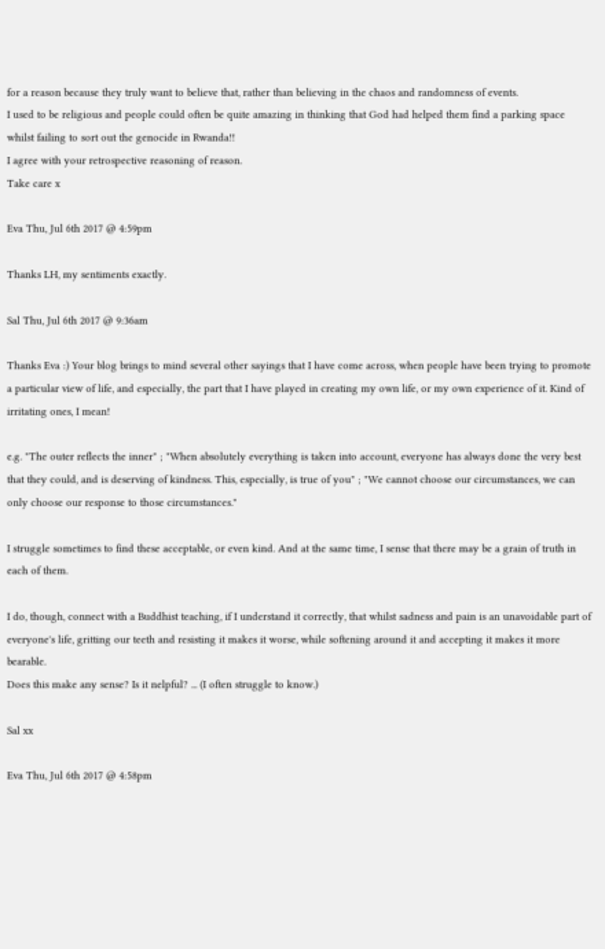for a reason because they truly want to believe that, rather than believing in the chaos and randomness of events.
I used to be religious and people could often be quite amazing in thinking that God had helped them find a parking space whilst failing to sort out the genocide in Rwanda!!
I agree with your retrospective reasoning of reason.
Take care x

Eva Thu, Jul 6th 2017 @ 4:59pm

Thanks LH, my sentiments exactly.

Sal Thu, Jul 6th 2017 @ 9:36am

Thanks Eva :) Your blog brings to mind several other sayings that I have come across, when people have been trying to promote a particular view of life, and especially, the part that I have played in creating my own life, or my own experience of it. Kind of irritating ones, I mean!

e.g. "The outer reflects the inner" ; "When absolutely everything is taken into account, everyone has always done the very best that they could, and is deserving of kindness. This, especially, is true of you" ; "We cannot choose our circumstances, we can only choose our response to those circumstances."

I struggle sometimes to find these acceptable, or even kind. And at the same time, I sense that there may be a grain of truth in each of them.

I do, though, connect with a Buddhist teaching, if I understand it correctly, that whilst sadness and pain is an unavoidable part of everyone's life, gritting our teeth and resisting it makes it worse, while softening around it and accepting it makes it more bearable.
Does this make any sense? Is it nelpful? ... (I often struggle to know.)

Sal xx

Eva Thu, Jul 6th 2017 @ 4:58pm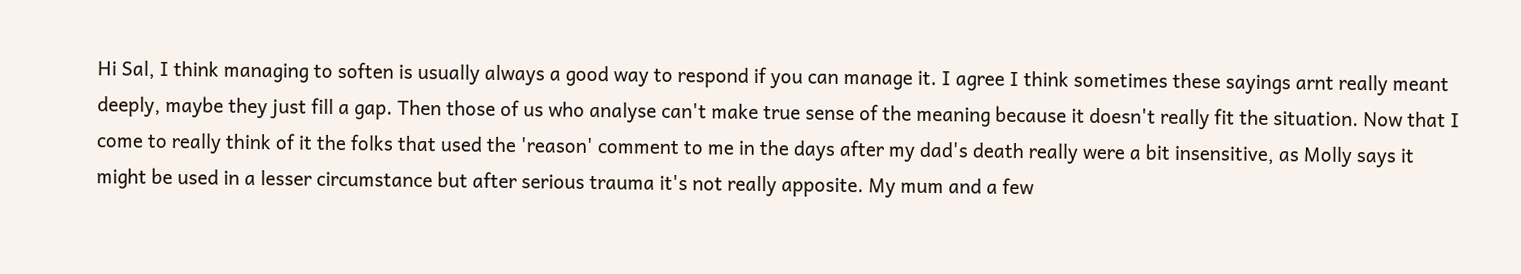Hi Sal, I think managing to soften is usually always a good way to respond if you can manage it. I agree I think sometimes these sayings arnt really meant deeply, maybe they just fill a gap. Then those of us who analyse can't make true sense of the meaning because it doesn't really fit the situation. Now that I come to really think of it the folks that used the 'reason' comment to me in the days after my dad's death really were a bit insensitive, as Molly says it might be used in a lesser circumstance but after serious trauma it's not really apposite. My mum and a few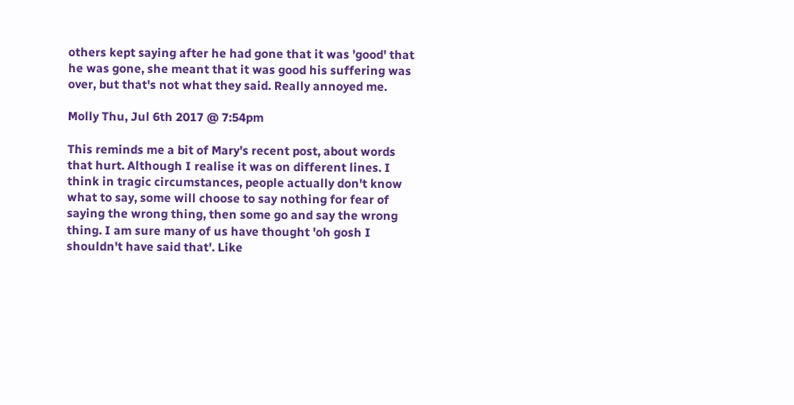others kept saying after he had gone that it was 'good' that he was gone, she meant that it was good his suffering was over, but that's not what they said. Really annoyed me.

Molly Thu, Jul 6th 2017 @ 7:54pm

This reminds me a bit of Mary's recent post, about words that hurt. Although I realise it was on different lines. I think in tragic circumstances, people actually don't know what to say, some will choose to say nothing for fear of saying the wrong thing, then some go and say the wrong thing. I am sure many of us have thought 'oh gosh I shouldn't have said that'. Like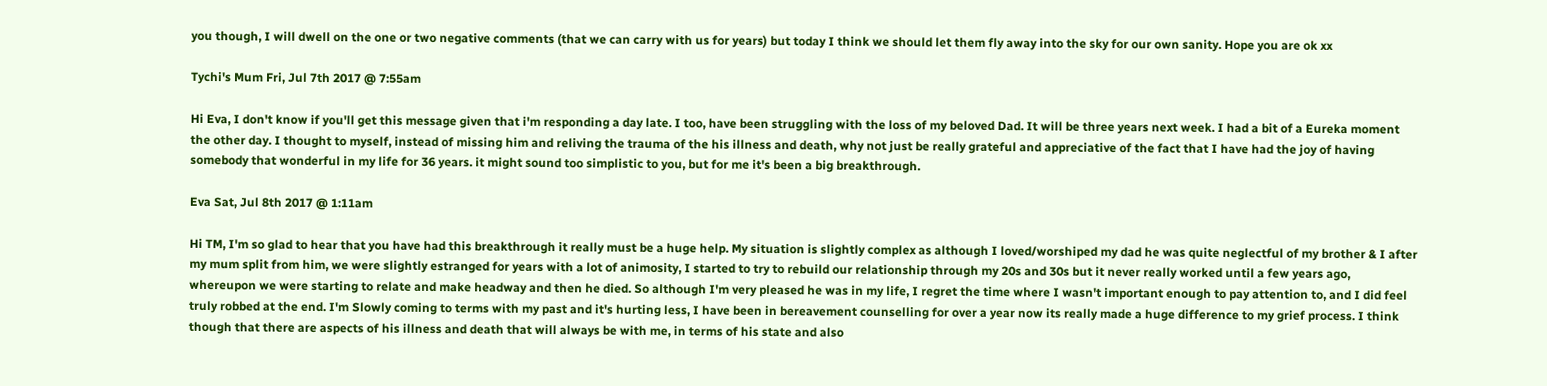you though, I will dwell on the one or two negative comments (that we can carry with us for years) but today I think we should let them fly away into the sky for our own sanity. Hope you are ok xx

Tychi's Mum Fri, Jul 7th 2017 @ 7:55am

Hi Eva, I don't know if you'll get this message given that i'm responding a day late. I too, have been struggling with the loss of my beloved Dad. It will be three years next week. I had a bit of a Eureka moment the other day. I thought to myself, instead of missing him and reliving the trauma of the his illness and death, why not just be really grateful and appreciative of the fact that I have had the joy of having somebody that wonderful in my life for 36 years. it might sound too simplistic to you, but for me it's been a big breakthrough.

Eva Sat, Jul 8th 2017 @ 1:11am

Hi TM, I'm so glad to hear that you have had this breakthrough it really must be a huge help. My situation is slightly complex as although I loved/worshiped my dad he was quite neglectful of my brother & I after my mum split from him, we were slightly estranged for years with a lot of animosity, I started to try to rebuild our relationship through my 20s and 30s but it never really worked until a few years ago, whereupon we were starting to relate and make headway and then he died. So although I'm very pleased he was in my life, I regret the time where I wasn't important enough to pay attention to, and I did feel truly robbed at the end. I'm Slowly coming to terms with my past and it's hurting less, I have been in bereavement counselling for over a year now its really made a huge difference to my grief process. I think though that there are aspects of his illness and death that will always be with me, in terms of his state and also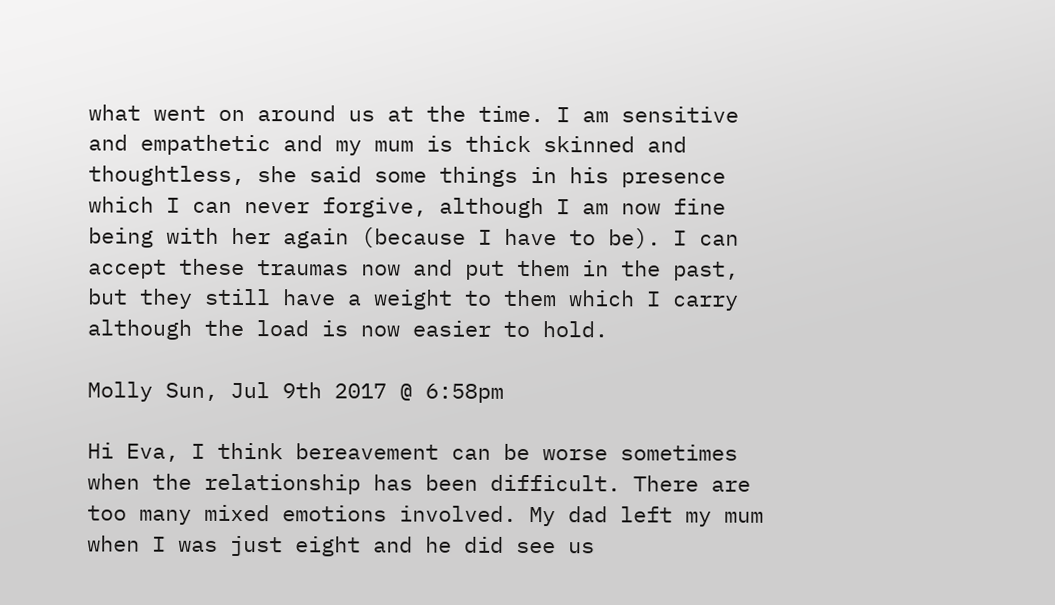what went on around us at the time. I am sensitive and empathetic and my mum is thick skinned and thoughtless, she said some things in his presence which I can never forgive, although I am now fine being with her again (because I have to be). I can accept these traumas now and put them in the past, but they still have a weight to them which I carry although the load is now easier to hold.

Molly Sun, Jul 9th 2017 @ 6:58pm

Hi Eva, I think bereavement can be worse sometimes when the relationship has been difficult. There are too many mixed emotions involved. My dad left my mum when I was just eight and he did see us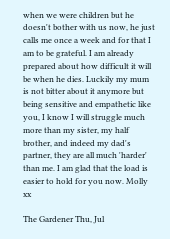when we were children but he doesn't bother with us now, he just calls me once a week and for that I am to be grateful. I am already prepared about how difficult it will be when he dies. Luckily my mum is not bitter about it anymore but being sensitive and empathetic like you, I know I will struggle much more than my sister, my half brother, and indeed my dad's partner, they are all much 'harder' than me. I am glad that the load is easier to hold for you now. Molly xx

The Gardener Thu, Jul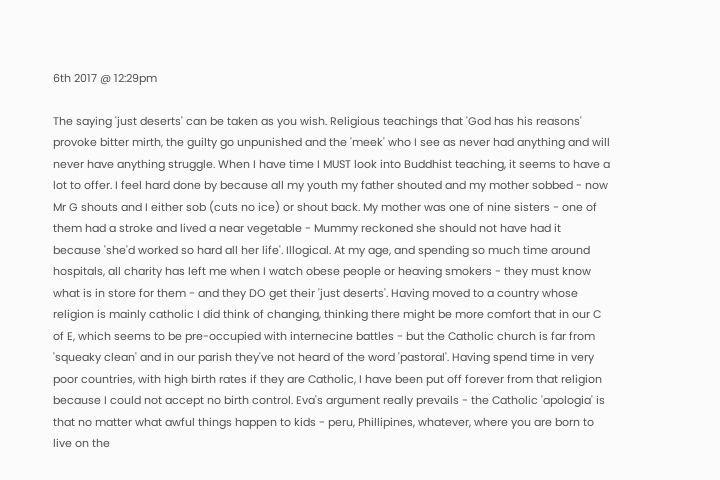6th 2017 @ 12:29pm

The saying 'just deserts' can be taken as you wish. Religious teachings that 'God has his reasons' provoke bitter mirth, the guilty go unpunished and the 'meek' who I see as never had anything and will never have anything struggle. When I have time I MUST look into Buddhist teaching, it seems to have a lot to offer. I feel hard done by because all my youth my father shouted and my mother sobbed - now Mr G shouts and I either sob (cuts no ice) or shout back. My mother was one of nine sisters - one of them had a stroke and lived a near vegetable - Mummy reckoned she should not have had it because 'she'd worked so hard all her life'. Illogical. At my age, and spending so much time around hospitals, all charity has left me when I watch obese people or heaving smokers - they must know what is in store for them - and they DO get their 'just deserts'. Having moved to a country whose religion is mainly catholic I did think of changing, thinking there might be more comfort that in our C of E, which seems to be pre-occupied with internecine battles - but the Catholic church is far from 'squeaky clean' and in our parish they've not heard of the word 'pastoral'. Having spend time in very poor countries, with high birth rates if they are Catholic, I have been put off forever from that religion because I could not accept no birth control. Eva's argument really prevails - the Catholic 'apologia' is that no matter what awful things happen to kids - peru, Phillipines, whatever, where you are born to live on the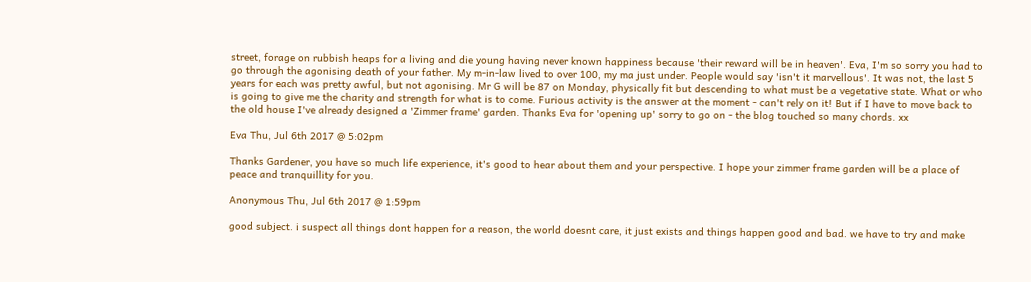street, forage on rubbish heaps for a living and die young having never known happiness because 'their reward will be in heaven'. Eva, I'm so sorry you had to go through the agonising death of your father. My m-in-law lived to over 100, my ma just under. People would say 'isn't it marvellous'. It was not, the last 5 years for each was pretty awful, but not agonising. Mr G will be 87 on Monday, physically fit but descending to what must be a vegetative state. What or who is going to give me the charity and strength for what is to come. Furious activity is the answer at the moment - can't rely on it! But if I have to move back to the old house I've already designed a 'Zimmer frame' garden. Thanks Eva for 'opening up' sorry to go on - the blog touched so many chords. xx

Eva Thu, Jul 6th 2017 @ 5:02pm

Thanks Gardener, you have so much life experience, it's good to hear about them and your perspective. I hope your zimmer frame garden will be a place of peace and tranquillity for you.

Anonymous Thu, Jul 6th 2017 @ 1:59pm

good subject. i suspect all things dont happen for a reason, the world doesnt care, it just exists and things happen good and bad. we have to try and make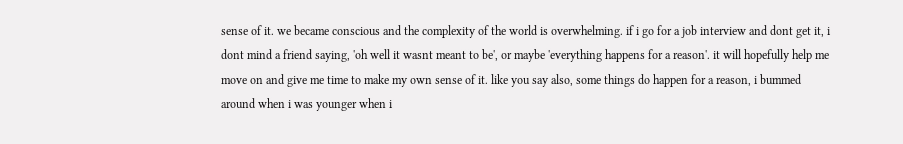sense of it. we became conscious and the complexity of the world is overwhelming. if i go for a job interview and dont get it, i dont mind a friend saying, 'oh well it wasnt meant to be', or maybe 'everything happens for a reason'. it will hopefully help me move on and give me time to make my own sense of it. like you say also, some things do happen for a reason, i bummed around when i was younger when i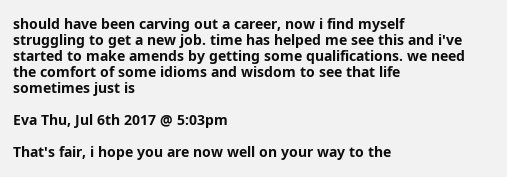should have been carving out a career, now i find myself struggling to get a new job. time has helped me see this and i've started to make amends by getting some qualifications. we need the comfort of some idioms and wisdom to see that life sometimes just is

Eva Thu, Jul 6th 2017 @ 5:03pm

That's fair, i hope you are now well on your way to the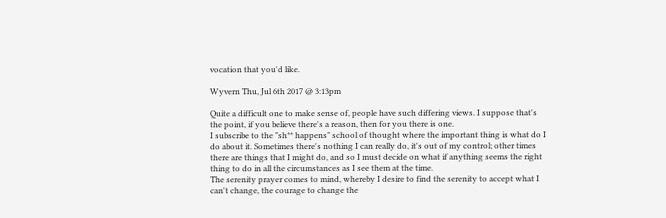vocation that you'd like.

Wyvern Thu, Jul 6th 2017 @ 3:13pm

Quite a difficult one to make sense of, people have such differing views. I suppose that's the point, if you believe there's a reason, then for you there is one.
I subscribe to the "sh** happens" school of thought where the important thing is what do I do about it. Sometimes there's nothing I can really do, it's out of my control; other times there are things that I might do, and so I must decide on what if anything seems the right thing to do in all the circumstances as I see them at the time.
The serenity prayer comes to mind, whereby I desire to find the serenity to accept what I can't change, the courage to change the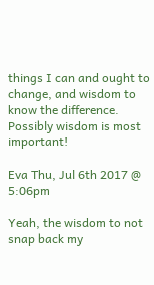things I can and ought to change, and wisdom to know the difference. Possibly wisdom is most important!

Eva Thu, Jul 6th 2017 @ 5:06pm

Yeah, the wisdom to not snap back my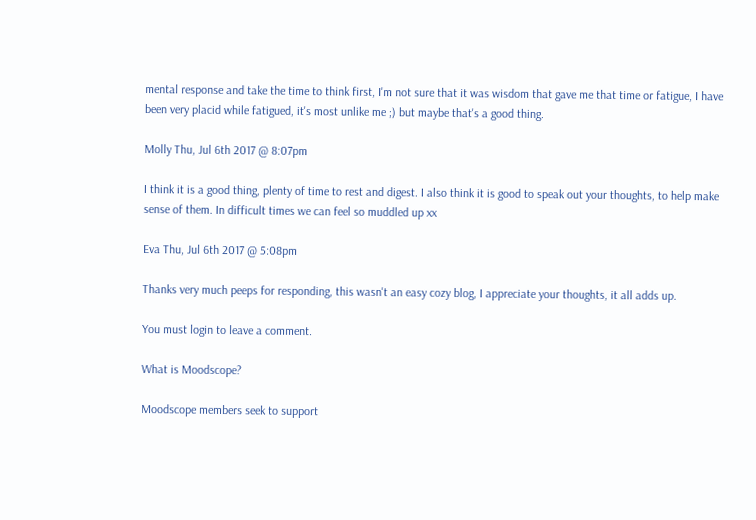mental response and take the time to think first, I'm not sure that it was wisdom that gave me that time or fatigue, I have been very placid while fatigued, it's most unlike me ;) but maybe that's a good thing.

Molly Thu, Jul 6th 2017 @ 8:07pm

I think it is a good thing, plenty of time to rest and digest. I also think it is good to speak out your thoughts, to help make sense of them. In difficult times we can feel so muddled up xx

Eva Thu, Jul 6th 2017 @ 5:08pm

Thanks very much peeps for responding, this wasn't an easy cozy blog, I appreciate your thoughts, it all adds up.

You must login to leave a comment.

What is Moodscope?

Moodscope members seek to support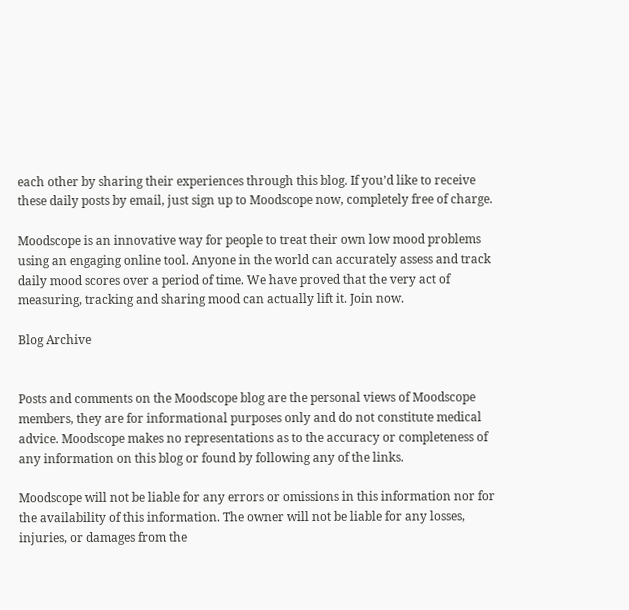each other by sharing their experiences through this blog. If you’d like to receive these daily posts by email, just sign up to Moodscope now, completely free of charge.

Moodscope is an innovative way for people to treat their own low mood problems using an engaging online tool. Anyone in the world can accurately assess and track daily mood scores over a period of time. We have proved that the very act of measuring, tracking and sharing mood can actually lift it. Join now.

Blog Archive


Posts and comments on the Moodscope blog are the personal views of Moodscope members, they are for informational purposes only and do not constitute medical advice. Moodscope makes no representations as to the accuracy or completeness of any information on this blog or found by following any of the links.

Moodscope will not be liable for any errors or omissions in this information nor for the availability of this information. The owner will not be liable for any losses, injuries, or damages from the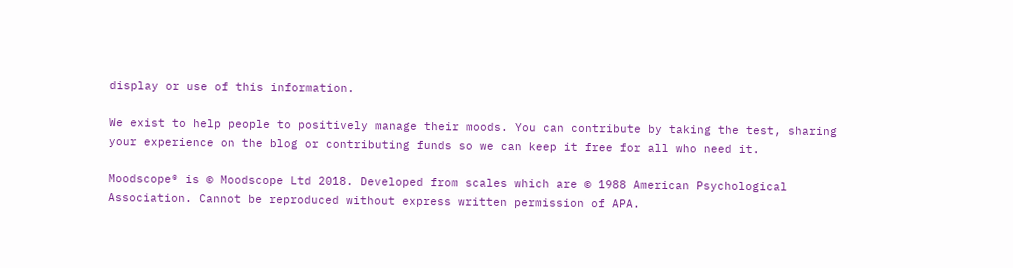display or use of this information.

We exist to help people to positively manage their moods. You can contribute by taking the test, sharing your experience on the blog or contributing funds so we can keep it free for all who need it.

Moodscope® is © Moodscope Ltd 2018. Developed from scales which are © 1988 American Psychological Association. Cannot be reproduced without express written permission of APA.